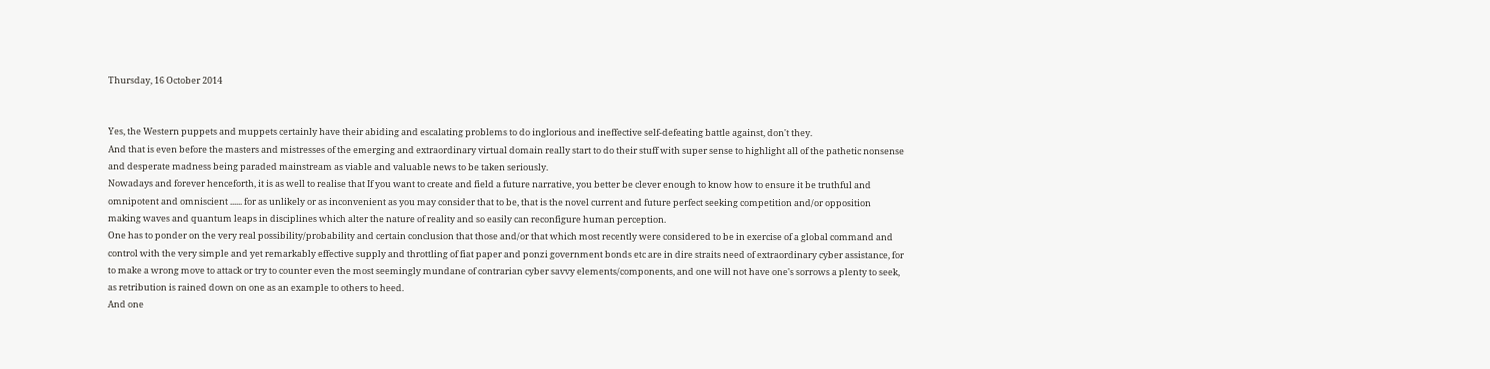Thursday, 16 October 2014


Yes, the Western puppets and muppets certainly have their abiding and escalating problems to do inglorious and ineffective self-defeating battle against, don't they.
And that is even before the masters and mistresses of the emerging and extraordinary virtual domain really start to do their stuff with super sense to highlight all of the pathetic nonsense and desperate madness being paraded mainstream as viable and valuable news to be taken seriously.
Nowadays and forever henceforth, it is as well to realise that If you want to create and field a future narrative, you better be clever enough to know how to ensure it be truthful and omnipotent and omniscient ...... for as unlikely or as inconvenient as you may consider that to be, that is the novel current and future perfect seeking competition and/or opposition making waves and quantum leaps in disciplines which alter the nature of reality and so easily can reconfigure human perception.
One has to ponder on the very real possibility/probability and certain conclusion that those and/or that which most recently were considered to be in exercise of a global command and control with the very simple and yet remarkably effective supply and throttling of fiat paper and ponzi government bonds etc are in dire straits need of extraordinary cyber assistance, for to make a wrong move to attack or try to counter even the most seemingly mundane of contrarian cyber savvy elements/components, and one will not have one's sorrows a plenty to seek, as retribution is rained down on one as an example to others to heed.
And one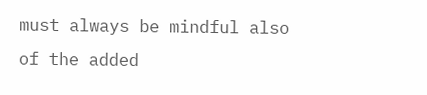must always be mindful also of the added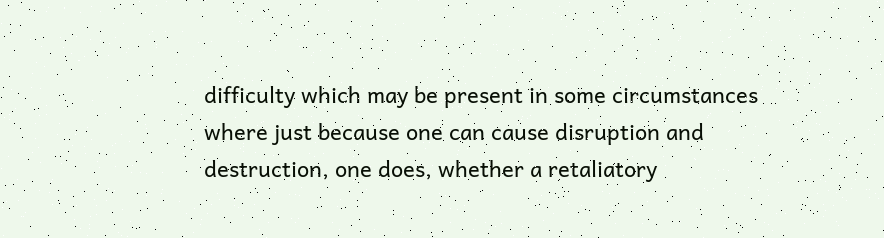difficulty which may be present in some circumstances where just because one can cause disruption and destruction, one does, whether a retaliatory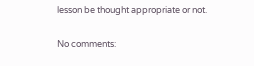lesson be thought appropriate or not.

No comments: